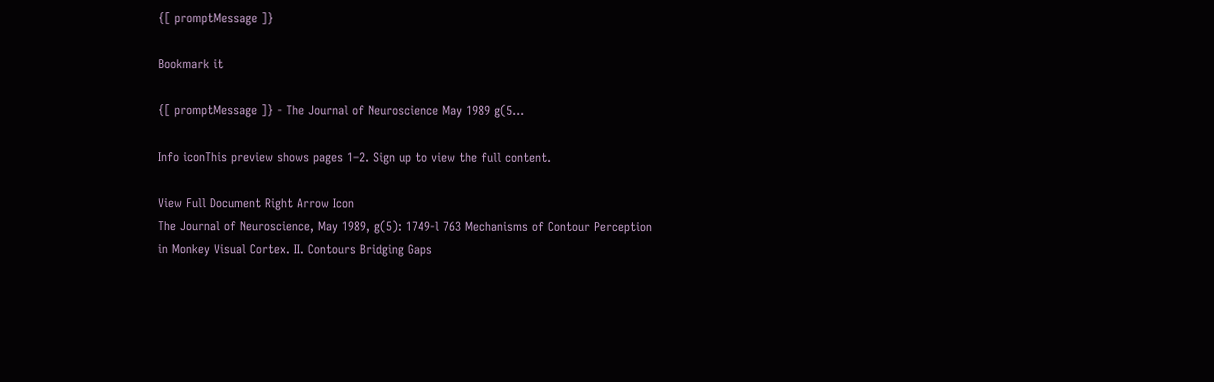{[ promptMessage ]}

Bookmark it

{[ promptMessage ]} - The Journal of Neuroscience May 1989 g(5...

Info iconThis preview shows pages 1–2. Sign up to view the full content.

View Full Document Right Arrow Icon
The Journal of Neuroscience, May 1989, g(5): 1749-l 763 Mechanisms of Contour Perception in Monkey Visual Cortex. II. Contours Bridging Gaps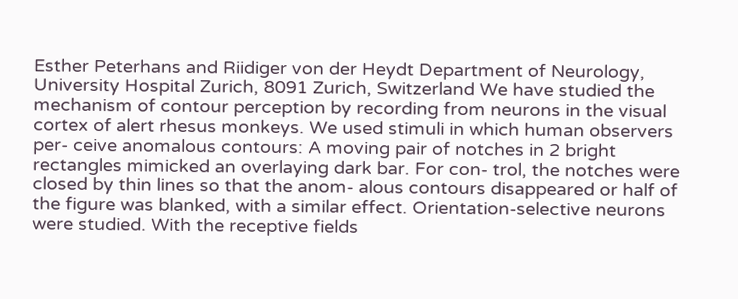Esther Peterhans and Riidiger von der Heydt Department of Neurology, University Hospital Zurich, 8091 Zurich, Switzerland We have studied the mechanism of contour perception by recording from neurons in the visual cortex of alert rhesus monkeys. We used stimuli in which human observers per- ceive anomalous contours: A moving pair of notches in 2 bright rectangles mimicked an overlaying dark bar. For con- trol, the notches were closed by thin lines so that the anom- alous contours disappeared or half of the figure was blanked, with a similar effect. Orientation-selective neurons were studied. With the receptive fields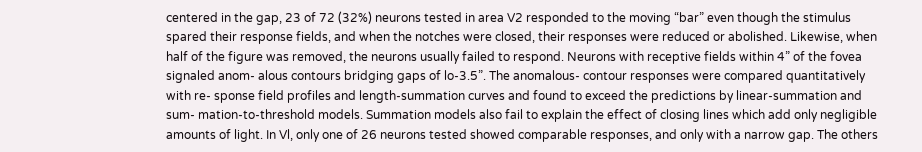centered in the gap, 23 of 72 (32%) neurons tested in area V2 responded to the moving “bar” even though the stimulus spared their response fields, and when the notches were closed, their responses were reduced or abolished. Likewise, when half of the figure was removed, the neurons usually failed to respond. Neurons with receptive fields within 4” of the fovea signaled anom- alous contours bridging gaps of lo-3.5”. The anomalous- contour responses were compared quantitatively with re- sponse field profiles and length-summation curves and found to exceed the predictions by linear-summation and sum- mation-to-threshold models. Summation models also fail to explain the effect of closing lines which add only negligible amounts of light. In Vl, only one of 26 neurons tested showed comparable responses, and only with a narrow gap. The others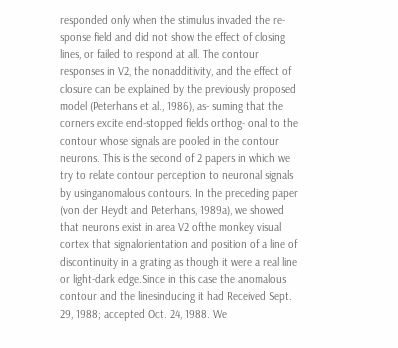responded only when the stimulus invaded the re- sponse field and did not show the effect of closing lines, or failed to respond at all. The contour responses in V2, the nonadditivity, and the effect of closure can be explained by the previously proposed model (Peterhans et al., 1986), as- suming that the corners excite end-stopped fields orthog- onal to the contour whose signals are pooled in the contour neurons. This is the second of 2 papers in which we try to relate contour perception to neuronal signals by usinganomalous contours. In the preceding paper (von der Heydt and Peterhans, 1989a), we showed that neurons exist in area V2 ofthe monkey visual cortex that signalorientation and position of a line of discontinuity in a grating as though it were a real line or light-dark edge.Since in this case the anomalous contour and the linesinducing it had Received Sept. 29, 1988; accepted Oct. 24, 1988. We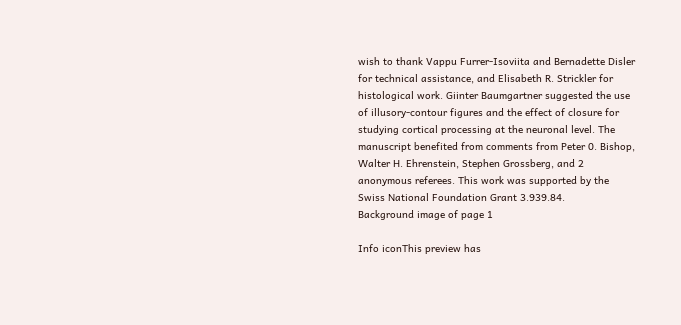wish to thank Vappu Furrer-Isoviita and Bernadette Disler for technical assistance, and Elisabeth R. Strickler for histological work. Giinter Baumgartner suggested the use of illusory-contour figures and the effect of closure for studying cortical processing at the neuronal level. The manuscript benefited from comments from Peter 0. Bishop, Walter H. Ehrenstein, Stephen Grossberg, and 2 anonymous referees. This work was supported by the Swiss National Foundation Grant 3.939.84.
Background image of page 1

Info iconThis preview has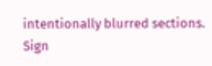intentionally blurred sections. Sign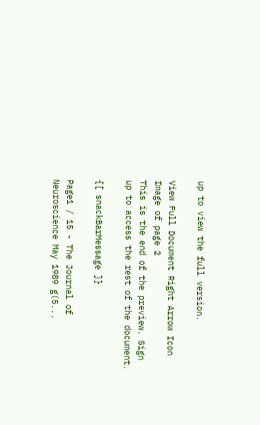up to view the full version.

View Full Document Right Arrow Icon
Image of page 2
This is the end of the preview. Sign up to access the rest of the document.

{[ snackBarMessage ]}

Page1 / 15 - The Journal of Neuroscience May 1989 g(5...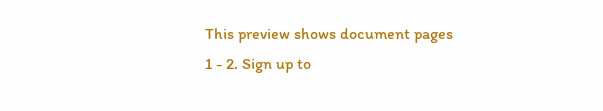This preview shows document pages 1 - 2. Sign up to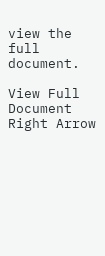view the full document.

View Full Document Right Arrow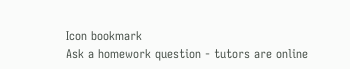Icon bookmark
Ask a homework question - tutors are online